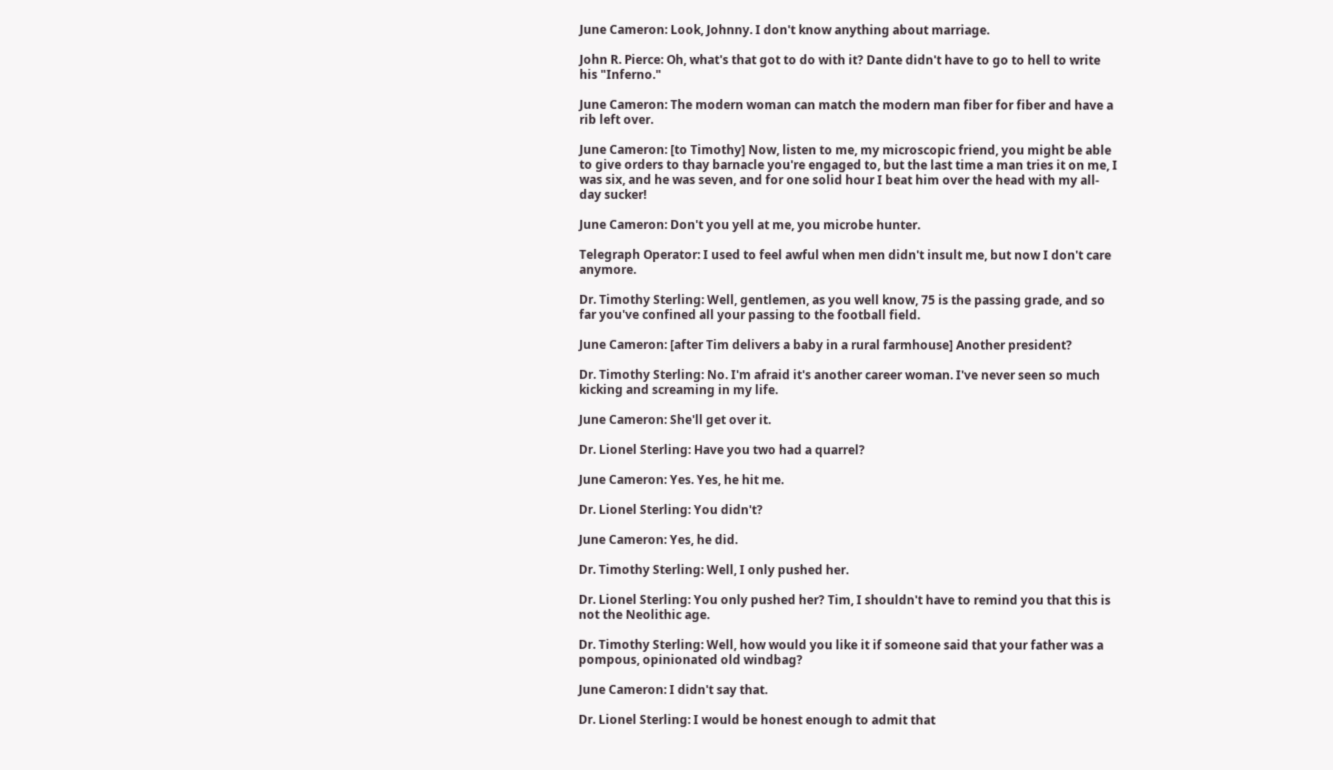June Cameron: Look, Johnny. I don't know anything about marriage.

John R. Pierce: Oh, what's that got to do with it? Dante didn't have to go to hell to write his "Inferno."

June Cameron: The modern woman can match the modern man fiber for fiber and have a rib left over.

June Cameron: [to Timothy] Now, listen to me, my microscopic friend, you might be able to give orders to thay barnacle you're engaged to, but the last time a man tries it on me, I was six, and he was seven, and for one solid hour I beat him over the head with my all-day sucker!

June Cameron: Don't you yell at me, you microbe hunter.

Telegraph Operator: I used to feel awful when men didn't insult me, but now I don't care anymore.

Dr. Timothy Sterling: Well, gentlemen, as you well know, 75 is the passing grade, and so far you've confined all your passing to the football field.

June Cameron: [after Tim delivers a baby in a rural farmhouse] Another president?

Dr. Timothy Sterling: No. I'm afraid it's another career woman. I've never seen so much kicking and screaming in my life.

June Cameron: She'll get over it.

Dr. Lionel Sterling: Have you two had a quarrel?

June Cameron: Yes. Yes, he hit me.

Dr. Lionel Sterling: You didn't?

June Cameron: Yes, he did.

Dr. Timothy Sterling: Well, I only pushed her.

Dr. Lionel Sterling: You only pushed her? Tim, I shouldn't have to remind you that this is not the Neolithic age.

Dr. Timothy Sterling: Well, how would you like it if someone said that your father was a pompous, opinionated old windbag?

June Cameron: I didn't say that.

Dr. Lionel Sterling: I would be honest enough to admit that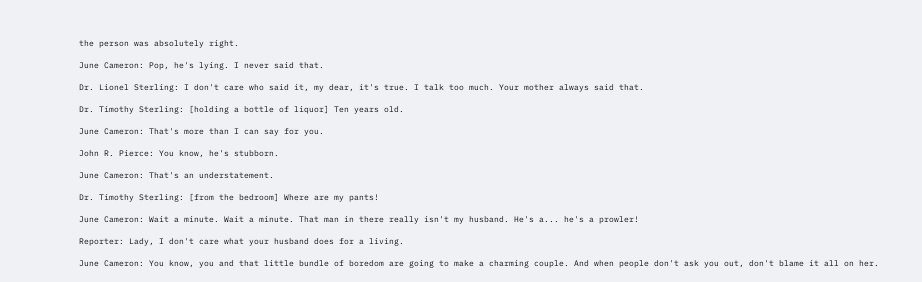the person was absolutely right.

June Cameron: Pop, he's lying. I never said that.

Dr. Lionel Sterling: I don't care who said it, my dear, it's true. I talk too much. Your mother always said that.

Dr. Timothy Sterling: [holding a bottle of liquor] Ten years old.

June Cameron: That's more than I can say for you.

John R. Pierce: You know, he's stubborn.

June Cameron: That's an understatement.

Dr. Timothy Sterling: [from the bedroom] Where are my pants!

June Cameron: Wait a minute. Wait a minute. That man in there really isn't my husband. He's a... he's a prowler!

Reporter: Lady, I don't care what your husband does for a living.

June Cameron: You know, you and that little bundle of boredom are going to make a charming couple. And when people don't ask you out, don't blame it all on her.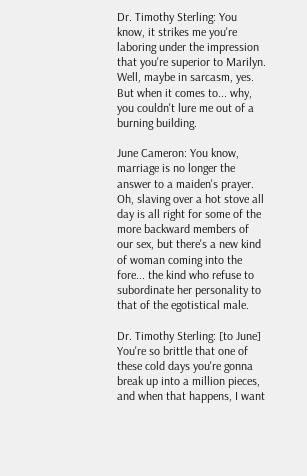Dr. Timothy Sterling: You know, it strikes me you're laboring under the impression that you're superior to Marilyn. Well, maybe in sarcasm, yes. But when it comes to... why, you couldn't lure me out of a burning building.

June Cameron: You know, marriage is no longer the answer to a maiden's prayer. Oh, slaving over a hot stove all day is all right for some of the more backward members of our sex, but there's a new kind of woman coming into the fore... the kind who refuse to subordinate her personality to that of the egotistical male.

Dr. Timothy Sterling: [to June] You're so brittle that one of these cold days you're gonna break up into a million pieces, and when that happens, I want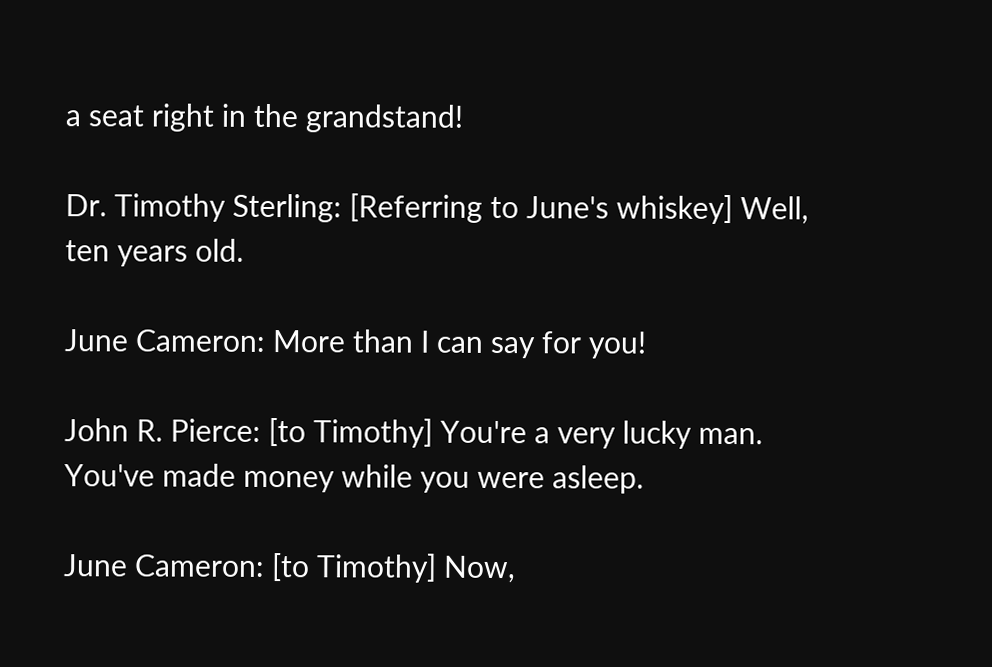a seat right in the grandstand!

Dr. Timothy Sterling: [Referring to June's whiskey] Well, ten years old.

June Cameron: More than I can say for you!

John R. Pierce: [to Timothy] You're a very lucky man. You've made money while you were asleep.

June Cameron: [to Timothy] Now,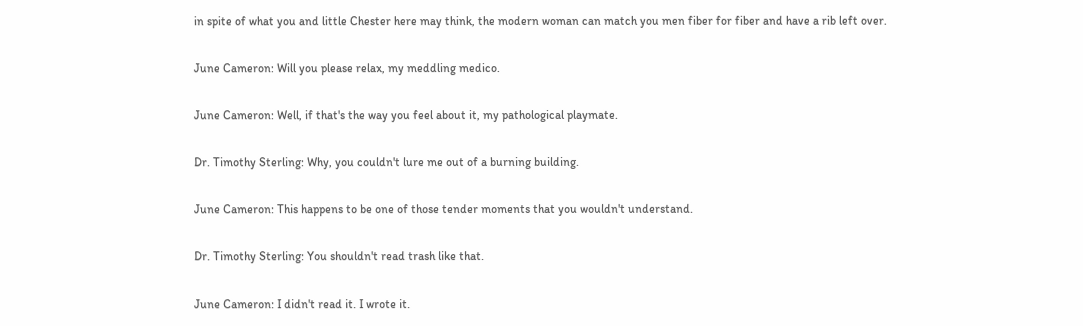in spite of what you and little Chester here may think, the modern woman can match you men fiber for fiber and have a rib left over.

June Cameron: Will you please relax, my meddling medico.

June Cameron: Well, if that's the way you feel about it, my pathological playmate.

Dr. Timothy Sterling: Why, you couldn't lure me out of a burning building.

June Cameron: This happens to be one of those tender moments that you wouldn't understand.

Dr. Timothy Sterling: You shouldn't read trash like that.

June Cameron: I didn't read it. I wrote it.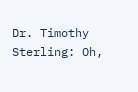Dr. Timothy Sterling: Oh,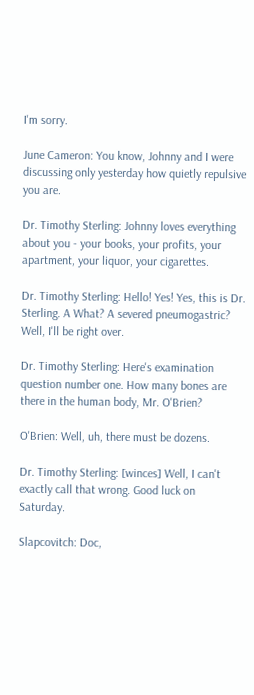I'm sorry.

June Cameron: You know, Johnny and I were discussing only yesterday how quietly repulsive you are.

Dr. Timothy Sterling: Johnny loves everything about you - your books, your profits, your apartment, your liquor, your cigarettes.

Dr. Timothy Sterling: Hello! Yes! Yes, this is Dr. Sterling. A What? A severed pneumogastric? Well, I'll be right over.

Dr. Timothy Sterling: Here's examination question number one. How many bones are there in the human body, Mr. O'Brien?

O'Brien: Well, uh, there must be dozens.

Dr. Timothy Sterling: [winces] Well, I can't exactly call that wrong. Good luck on Saturday.

Slapcovitch: Doc,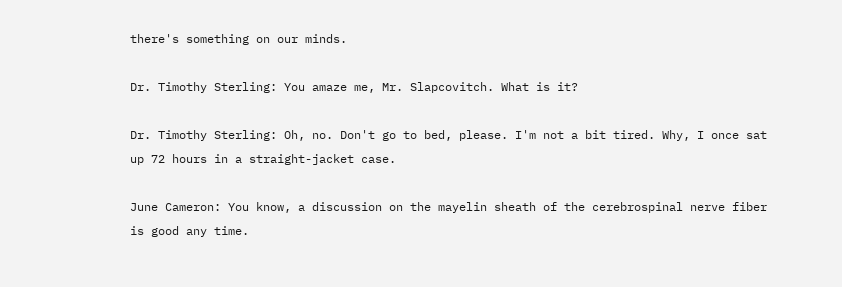there's something on our minds.

Dr. Timothy Sterling: You amaze me, Mr. Slapcovitch. What is it?

Dr. Timothy Sterling: Oh, no. Don't go to bed, please. I'm not a bit tired. Why, I once sat up 72 hours in a straight-jacket case.

June Cameron: You know, a discussion on the mayelin sheath of the cerebrospinal nerve fiber is good any time.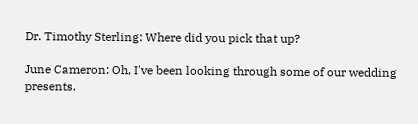Dr. Timothy Sterling: Where did you pick that up?

June Cameron: Oh, I've been looking through some of our wedding presents.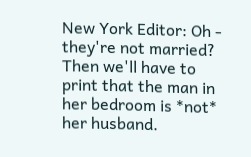New York Editor: Oh - they're not married? Then we'll have to print that the man in her bedroom is *not* her husband.